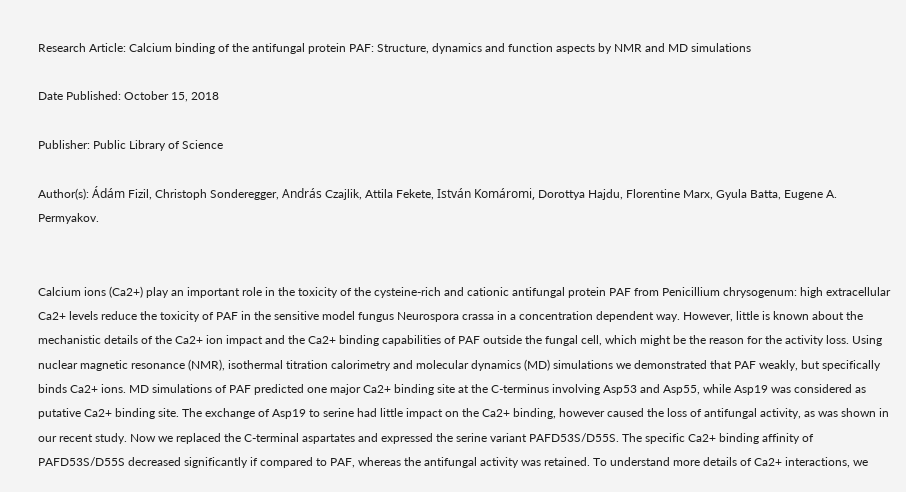Research Article: Calcium binding of the antifungal protein PAF: Structure, dynamics and function aspects by NMR and MD simulations

Date Published: October 15, 2018

Publisher: Public Library of Science

Author(s): Ádám Fizil, Christoph Sonderegger, András Czajlik, Attila Fekete, István Komáromi, Dorottya Hajdu, Florentine Marx, Gyula Batta, Eugene A. Permyakov.


Calcium ions (Ca2+) play an important role in the toxicity of the cysteine-rich and cationic antifungal protein PAF from Penicillium chrysogenum: high extracellular Ca2+ levels reduce the toxicity of PAF in the sensitive model fungus Neurospora crassa in a concentration dependent way. However, little is known about the mechanistic details of the Ca2+ ion impact and the Ca2+ binding capabilities of PAF outside the fungal cell, which might be the reason for the activity loss. Using nuclear magnetic resonance (NMR), isothermal titration calorimetry and molecular dynamics (MD) simulations we demonstrated that PAF weakly, but specifically binds Ca2+ ions. MD simulations of PAF predicted one major Ca2+ binding site at the C-terminus involving Asp53 and Asp55, while Asp19 was considered as putative Ca2+ binding site. The exchange of Asp19 to serine had little impact on the Ca2+ binding, however caused the loss of antifungal activity, as was shown in our recent study. Now we replaced the C-terminal aspartates and expressed the serine variant PAFD53S/D55S. The specific Ca2+ binding affinity of PAFD53S/D55S decreased significantly if compared to PAF, whereas the antifungal activity was retained. To understand more details of Ca2+ interactions, we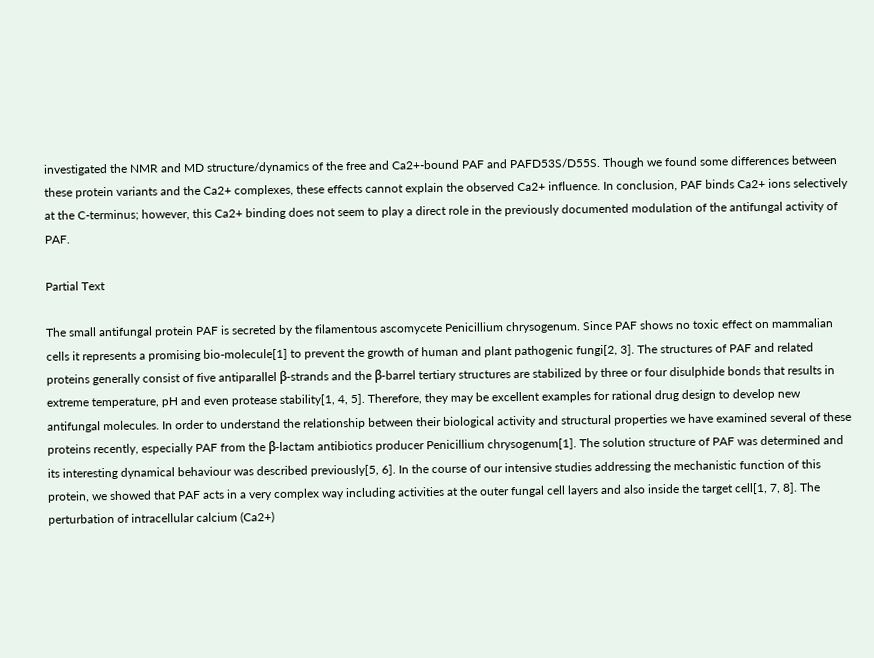investigated the NMR and MD structure/dynamics of the free and Ca2+-bound PAF and PAFD53S/D55S. Though we found some differences between these protein variants and the Ca2+ complexes, these effects cannot explain the observed Ca2+ influence. In conclusion, PAF binds Ca2+ ions selectively at the C-terminus; however, this Ca2+ binding does not seem to play a direct role in the previously documented modulation of the antifungal activity of PAF.

Partial Text

The small antifungal protein PAF is secreted by the filamentous ascomycete Penicillium chrysogenum. Since PAF shows no toxic effect on mammalian cells it represents a promising bio-molecule[1] to prevent the growth of human and plant pathogenic fungi[2, 3]. The structures of PAF and related proteins generally consist of five antiparallel β-strands and the β-barrel tertiary structures are stabilized by three or four disulphide bonds that results in extreme temperature, pH and even protease stability[1, 4, 5]. Therefore, they may be excellent examples for rational drug design to develop new antifungal molecules. In order to understand the relationship between their biological activity and structural properties we have examined several of these proteins recently, especially PAF from the β-lactam antibiotics producer Penicillium chrysogenum[1]. The solution structure of PAF was determined and its interesting dynamical behaviour was described previously[5, 6]. In the course of our intensive studies addressing the mechanistic function of this protein, we showed that PAF acts in a very complex way including activities at the outer fungal cell layers and also inside the target cell[1, 7, 8]. The perturbation of intracellular calcium (Ca2+)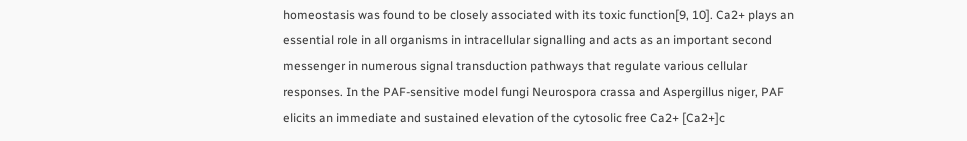homeostasis was found to be closely associated with its toxic function[9, 10]. Ca2+ plays an essential role in all organisms in intracellular signalling and acts as an important second messenger in numerous signal transduction pathways that regulate various cellular responses. In the PAF-sensitive model fungi Neurospora crassa and Aspergillus niger, PAF elicits an immediate and sustained elevation of the cytosolic free Ca2+ [Ca2+]c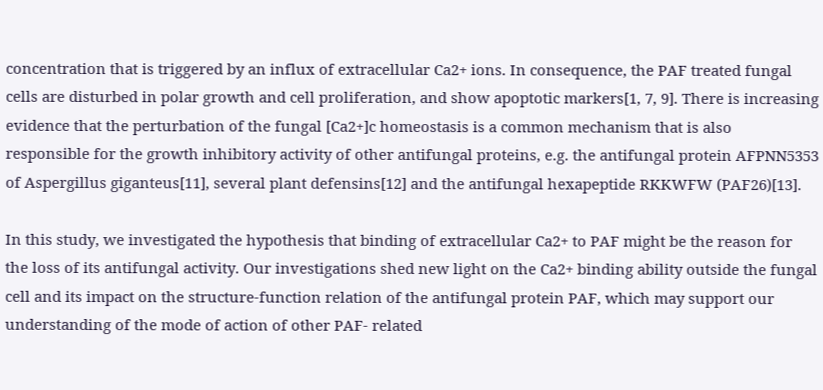concentration that is triggered by an influx of extracellular Ca2+ ions. In consequence, the PAF treated fungal cells are disturbed in polar growth and cell proliferation, and show apoptotic markers[1, 7, 9]. There is increasing evidence that the perturbation of the fungal [Ca2+]c homeostasis is a common mechanism that is also responsible for the growth inhibitory activity of other antifungal proteins, e.g. the antifungal protein AFPNN5353 of Aspergillus giganteus[11], several plant defensins[12] and the antifungal hexapeptide RKKWFW (PAF26)[13].

In this study, we investigated the hypothesis that binding of extracellular Ca2+ to PAF might be the reason for the loss of its antifungal activity. Our investigations shed new light on the Ca2+ binding ability outside the fungal cell and its impact on the structure-function relation of the antifungal protein PAF, which may support our understanding of the mode of action of other PAF- related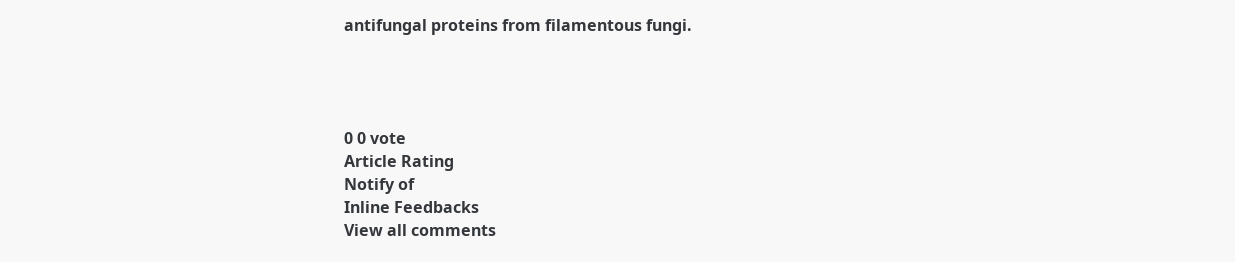antifungal proteins from filamentous fungi.




0 0 vote
Article Rating
Notify of
Inline Feedbacks
View all comments